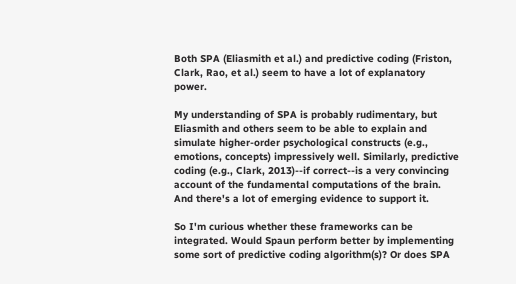Both SPA (Eliasmith et al.) and predictive coding (Friston, Clark, Rao, et al.) seem to have a lot of explanatory power.

My understanding of SPA is probably rudimentary, but Eliasmith and others seem to be able to explain and simulate higher-order psychological constructs (e.g., emotions, concepts) impressively well. Similarly, predictive coding (e.g., Clark, 2013)--if correct--is a very convincing account of the fundamental computations of the brain. And there's a lot of emerging evidence to support it.

So I'm curious whether these frameworks can be integrated. Would Spaun perform better by implementing some sort of predictive coding algorithm(s)? Or does SPA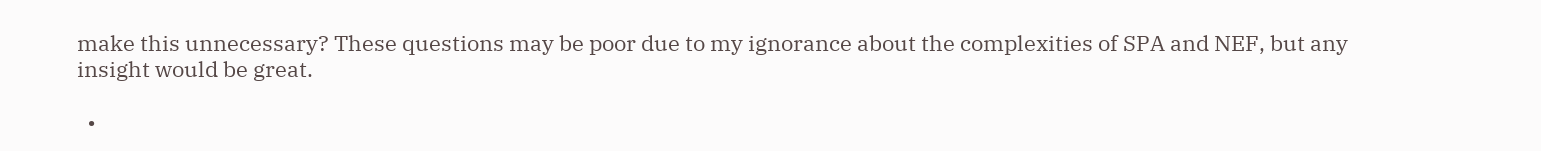make this unnecessary? These questions may be poor due to my ignorance about the complexities of SPA and NEF, but any insight would be great.

  •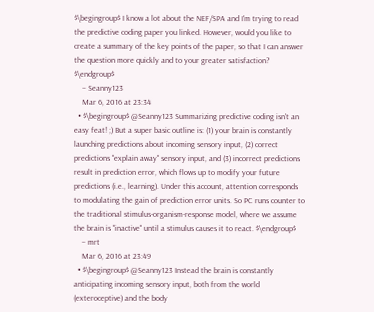$\begingroup$ I know a lot about the NEF/SPA and I'm trying to read the predictive coding paper you linked. However, would you like to create a summary of the key points of the paper, so that I can answer the question more quickly and to your greater satisfaction? $\endgroup$
    – Seanny123
    Mar 6, 2016 at 23:34
  • $\begingroup$ @Seanny123 Summarizing predictive coding isn't an easy feat! ;) But a super basic outline is: (1) your brain is constantly launching predictions about incoming sensory input, (2) correct predictions "explain away" sensory input, and (3) incorrect predictions result in prediction error, which flows up to modify your future predictions (i.e., learning). Under this account, attention corresponds to modulating the gain of prediction error units. So PC runs counter to the traditional stimulus-organism-response model, where we assume the brain is "inactive" until a stimulus causes it to react. $\endgroup$
    – mrt
    Mar 6, 2016 at 23:49
  • $\begingroup$ @Seanny123 Instead the brain is constantly anticipating incoming sensory input, both from the world (exteroceptive) and the body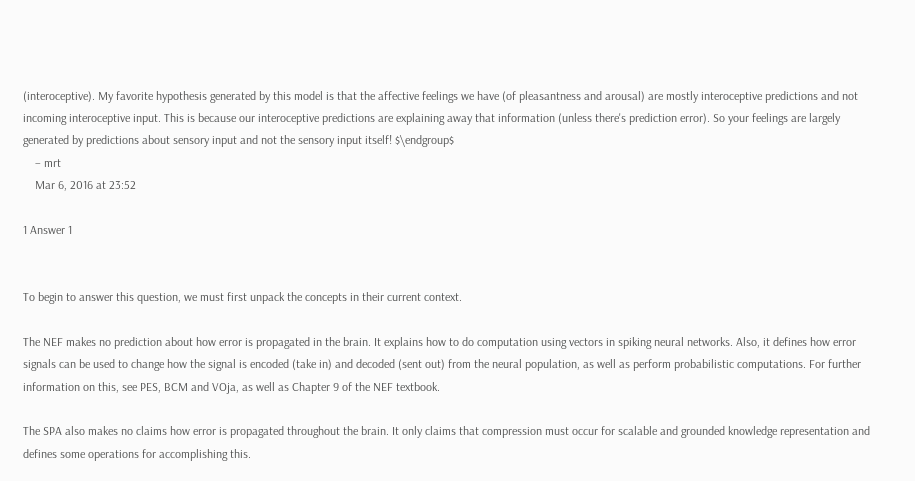(interoceptive). My favorite hypothesis generated by this model is that the affective feelings we have (of pleasantness and arousal) are mostly interoceptive predictions and not incoming interoceptive input. This is because our interoceptive predictions are explaining away that information (unless there's prediction error). So your feelings are largely generated by predictions about sensory input and not the sensory input itself! $\endgroup$
    – mrt
    Mar 6, 2016 at 23:52

1 Answer 1


To begin to answer this question, we must first unpack the concepts in their current context.

The NEF makes no prediction about how error is propagated in the brain. It explains how to do computation using vectors in spiking neural networks. Also, it defines how error signals can be used to change how the signal is encoded (take in) and decoded (sent out) from the neural population, as well as perform probabilistic computations. For further information on this, see PES, BCM and VOja, as well as Chapter 9 of the NEF textbook.

The SPA also makes no claims how error is propagated throughout the brain. It only claims that compression must occur for scalable and grounded knowledge representation and defines some operations for accomplishing this.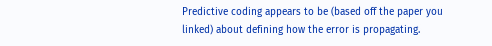Predictive coding appears to be (based off the paper you linked) about defining how the error is propagating.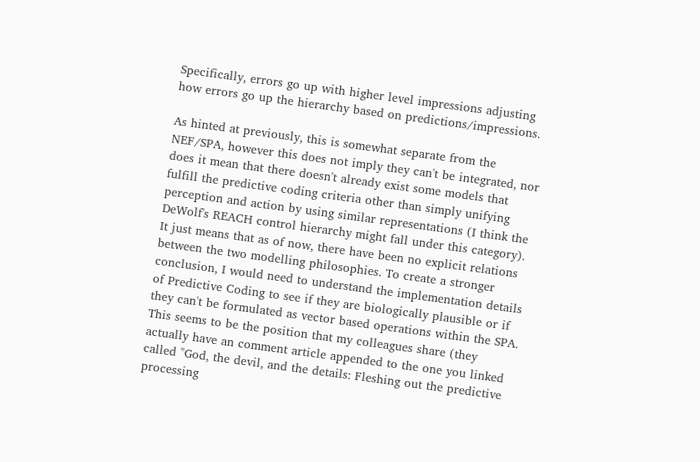Specifically, errors go up with higher level impressions adjusting how errors go up the hierarchy based on predictions/impressions.

As hinted at previously, this is somewhat separate from the NEF/SPA, however this does not imply they can't be integrated, nor does it mean that there doesn't already exist some models that fulfill the predictive coding criteria other than simply unifying perception and action by using similar representations (I think the DeWolf's REACH control hierarchy might fall under this category). It just means that as of now, there have been no explicit relations between the two modelling philosophies. To create a stronger conclusion, I would need to understand the implementation details of Predictive Coding to see if they are biologically plausible or if they can't be formulated as vector based operations within the SPA. This seems to be the position that my colleagues share (they actually have an comment article appended to the one you linked called "God, the devil, and the details: Fleshing out the predictive processing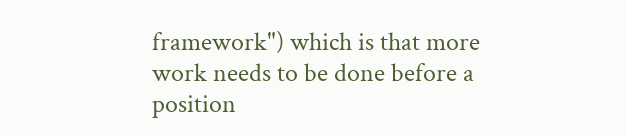framework") which is that more work needs to be done before a position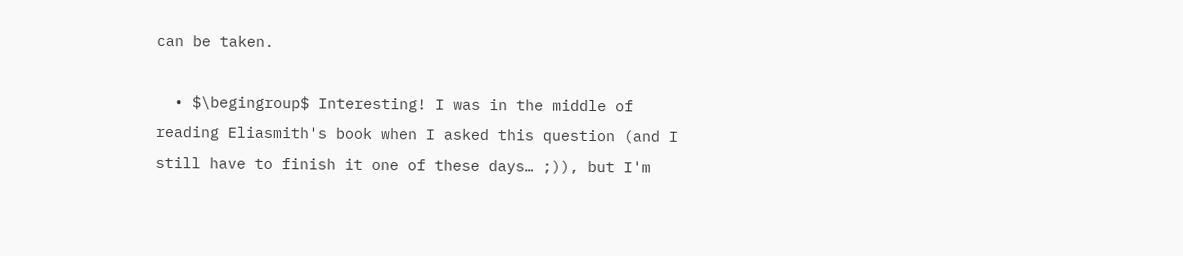can be taken.

  • $\begingroup$ Interesting! I was in the middle of reading Eliasmith's book when I asked this question (and I still have to finish it one of these days… ;)), but I'm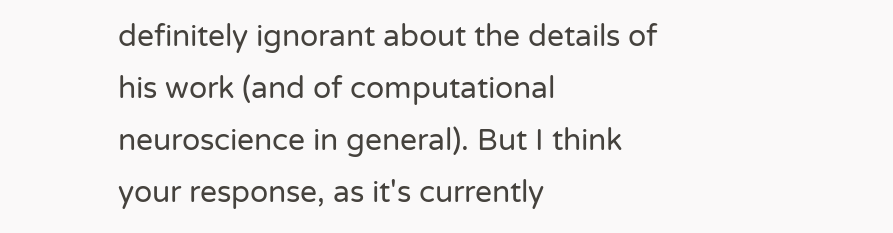definitely ignorant about the details of his work (and of computational neuroscience in general). But I think your response, as it's currently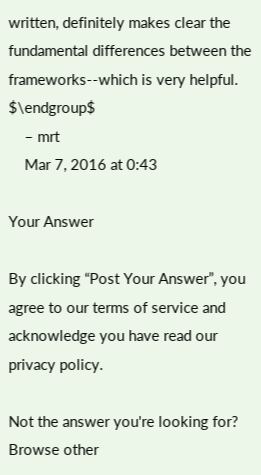written, definitely makes clear the fundamental differences between the frameworks--which is very helpful. $\endgroup$
    – mrt
    Mar 7, 2016 at 0:43

Your Answer

By clicking “Post Your Answer”, you agree to our terms of service and acknowledge you have read our privacy policy.

Not the answer you're looking for? Browse other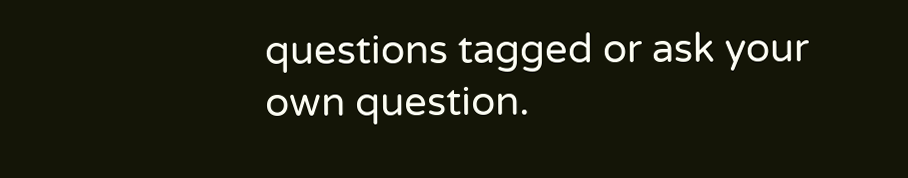questions tagged or ask your own question.